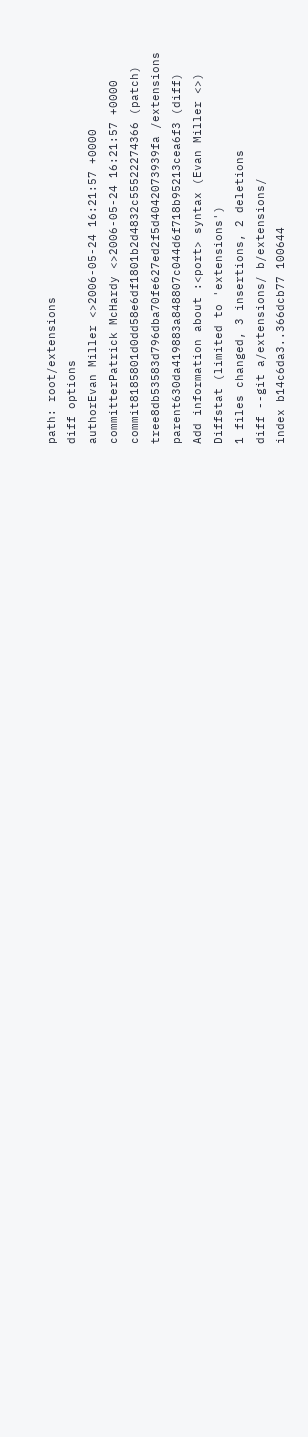path: root/extensions
diff options
authorEvan Miller <>2006-05-24 16:21:57 +0000
committerPatrick McHardy <>2006-05-24 16:21:57 +0000
commit8185801d0dd58e6df1801b2d4832c55522274366 (patch)
tree8db53583d796dba70fe627ed2f5d4042073939fa /extensions
parent630da419883a848807c044d6f718b95213cea6f3 (diff)
Add information about :<port> syntax (Evan Miller <>)
Diffstat (limited to 'extensions')
1 files changed, 3 insertions, 2 deletions
diff --git a/extensions/ b/extensions/
index b14c6da3..366dcb77 100644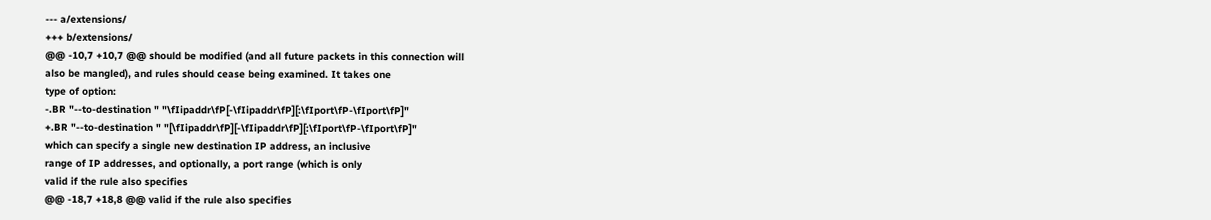--- a/extensions/
+++ b/extensions/
@@ -10,7 +10,7 @@ should be modified (and all future packets in this connection will
also be mangled), and rules should cease being examined. It takes one
type of option:
-.BR "--to-destination " "\fIipaddr\fP[-\fIipaddr\fP][:\fIport\fP-\fIport\fP]"
+.BR "--to-destination " "[\fIipaddr\fP][-\fIipaddr\fP][:\fIport\fP-\fIport\fP]"
which can specify a single new destination IP address, an inclusive
range of IP addresses, and optionally, a port range (which is only
valid if the rule also specifies
@@ -18,7 +18,8 @@ valid if the rule also specifies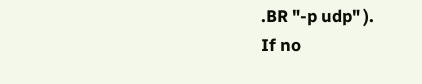.BR "-p udp" ).
If no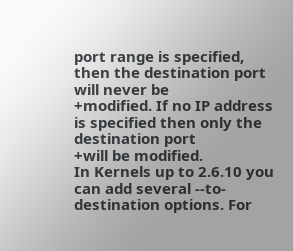port range is specified, then the destination port will never be
+modified. If no IP address is specified then only the destination port
+will be modified.
In Kernels up to 2.6.10 you can add several --to-destination options. For